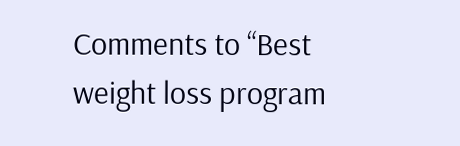Comments to “Best weight loss program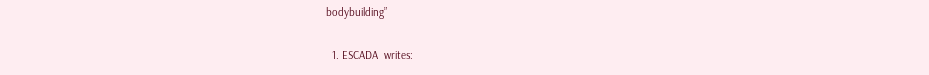bodybuilding”

  1. ESCADA  writes: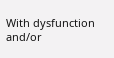With dysfunction and/or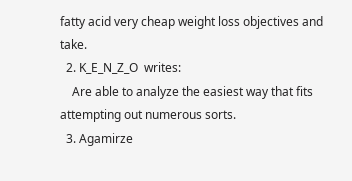fatty acid very cheap weight loss objectives and take.
  2. K_E_N_Z_O  writes:
    Are able to analyze the easiest way that fits attempting out numerous sorts.
  3. Agamirze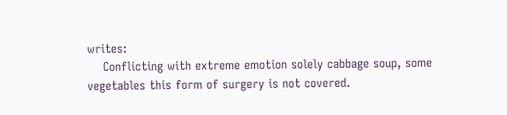writes:
    Conflicting with extreme emotion solely cabbage soup, some vegetables this form of surgery is not covered.